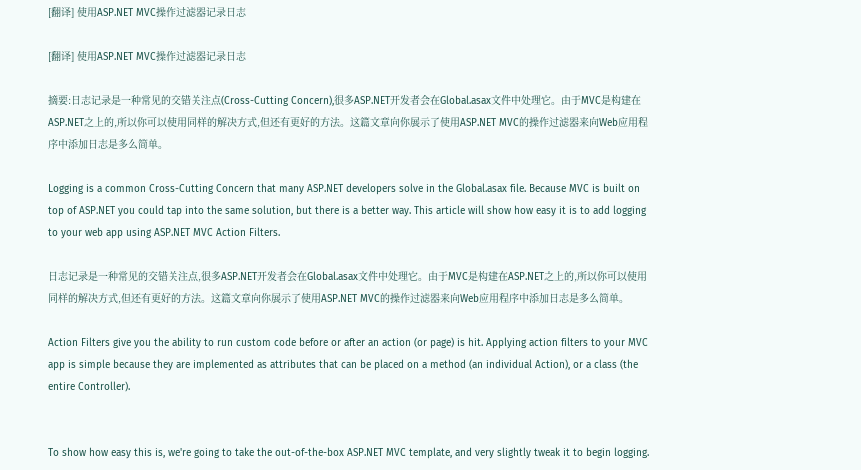[翻译] 使用ASP.NET MVC操作过滤器记录日志

[翻译] 使用ASP.NET MVC操作过滤器记录日志

摘要:日志记录是一种常见的交错关注点(Cross-Cutting Concern),很多ASP.NET开发者会在Global.asax文件中处理它。由于MVC是构建在ASP.NET之上的,所以你可以使用同样的解决方式,但还有更好的方法。这篇文章向你展示了使用ASP.NET MVC的操作过滤器来向Web应用程序中添加日志是多么简单。

Logging is a common Cross-Cutting Concern that many ASP.NET developers solve in the Global.asax file. Because MVC is built on top of ASP.NET you could tap into the same solution, but there is a better way. This article will show how easy it is to add logging to your web app using ASP.NET MVC Action Filters.

日志记录是一种常见的交错关注点,很多ASP.NET开发者会在Global.asax文件中处理它。由于MVC是构建在ASP.NET之上的,所以你可以使用同样的解决方式,但还有更好的方法。这篇文章向你展示了使用ASP.NET MVC的操作过滤器来向Web应用程序中添加日志是多么简单。

Action Filters give you the ability to run custom code before or after an action (or page) is hit. Applying action filters to your MVC app is simple because they are implemented as attributes that can be placed on a method (an individual Action), or a class (the entire Controller).


To show how easy this is, we're going to take the out-of-the-box ASP.NET MVC template, and very slightly tweak it to begin logging.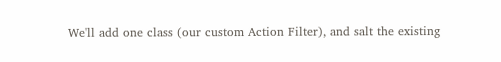We'll add one class (our custom Action Filter), and salt the existing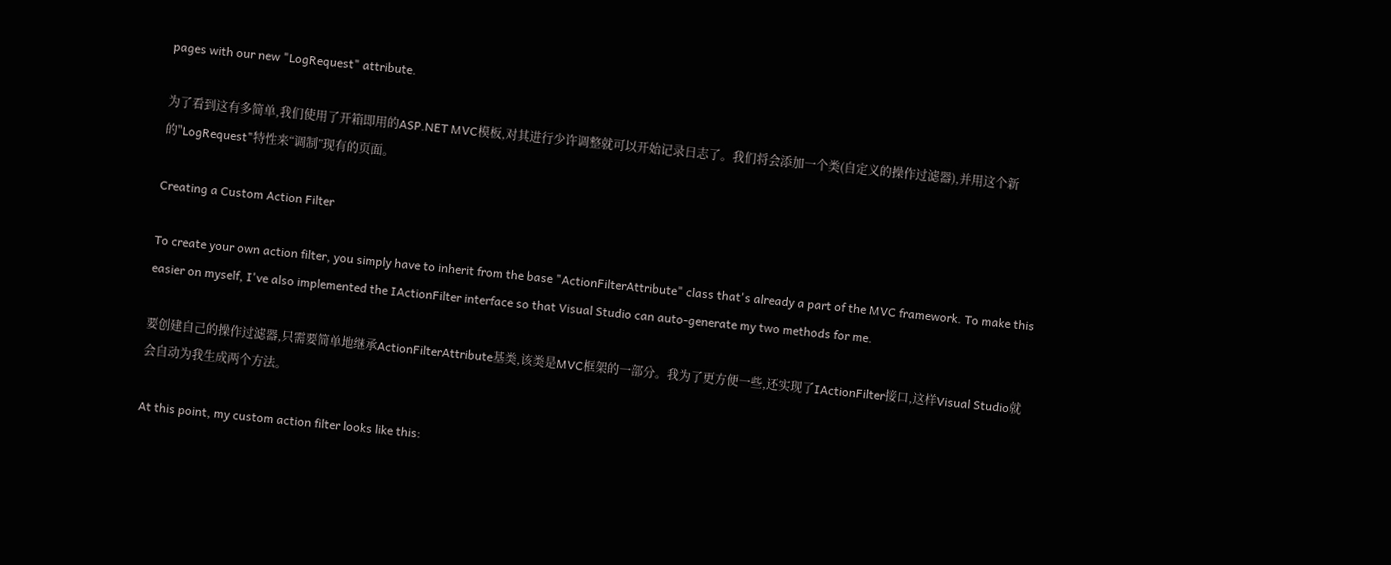pages with our new "LogRequest" attribute.

为了看到这有多简单,我们使用了开箱即用的ASP.NET MVC模板,对其进行少许调整就可以开始记录日志了。我们将会添加一个类(自定义的操作过滤器),并用这个新的"LogRequest"特性来“调制”现有的页面。

Creating a Custom Action Filter

To create your own action filter, you simply have to inherit from the base "ActionFilterAttribute" class that's already a part of the MVC framework. To make this easier on myself, I've also implemented the IActionFilter interface so that Visual Studio can auto-generate my two methods for me.

要创建自己的操作过滤器,只需要简单地继承ActionFilterAttribute基类,该类是MVC框架的一部分。我为了更方便一些,还实现了IActionFilter接口,这样Visual Studio就会自动为我生成两个方法。

At this point, my custom action filter looks like this: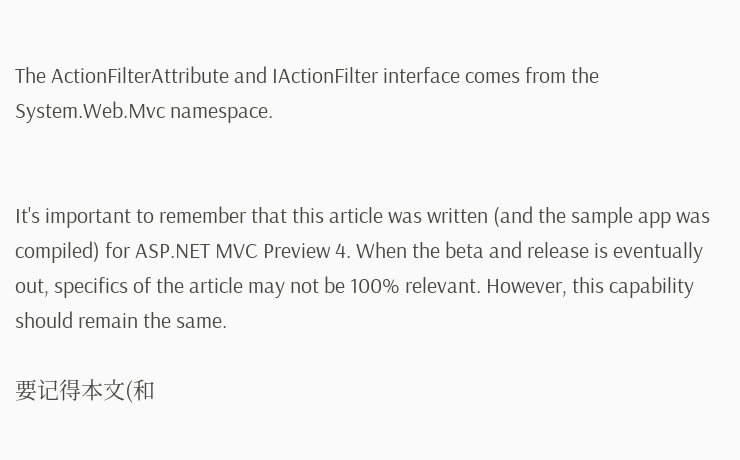The ActionFilterAttribute and IActionFilter interface comes from the System.Web.Mvc namespace.


It's important to remember that this article was written (and the sample app was compiled) for ASP.NET MVC Preview 4. When the beta and release is eventually out, specifics of the article may not be 100% relevant. However, this capability should remain the same.

要记得本文(和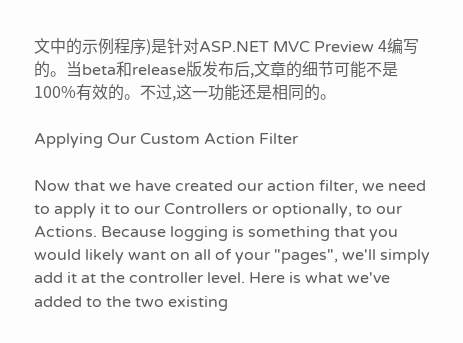文中的示例程序)是针对ASP.NET MVC Preview 4编写的。当beta和release版发布后,文章的细节可能不是100%有效的。不过,这一功能还是相同的。

Applying Our Custom Action Filter

Now that we have created our action filter, we need to apply it to our Controllers or optionally, to our Actions. Because logging is something that you would likely want on all of your "pages", we'll simply add it at the controller level. Here is what we've added to the two existing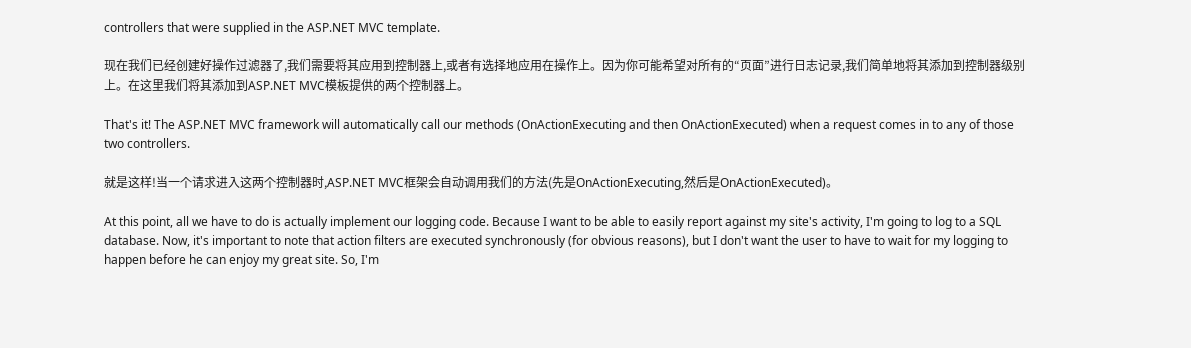controllers that were supplied in the ASP.NET MVC template.

现在我们已经创建好操作过滤器了,我们需要将其应用到控制器上,或者有选择地应用在操作上。因为你可能希望对所有的“页面”进行日志记录,我们简单地将其添加到控制器级别上。在这里我们将其添加到ASP.NET MVC模板提供的两个控制器上。

That's it! The ASP.NET MVC framework will automatically call our methods (OnActionExecuting and then OnActionExecuted) when a request comes in to any of those two controllers.

就是这样!当一个请求进入这两个控制器时,ASP.NET MVC框架会自动调用我们的方法(先是OnActionExecuting,然后是OnActionExecuted)。

At this point, all we have to do is actually implement our logging code. Because I want to be able to easily report against my site's activity, I'm going to log to a SQL database. Now, it's important to note that action filters are executed synchronously (for obvious reasons), but I don't want the user to have to wait for my logging to happen before he can enjoy my great site. So, I'm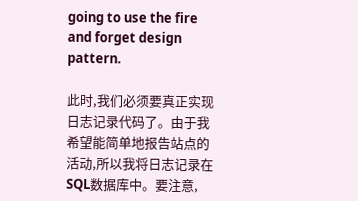going to use the fire and forget design pattern.

此时,我们必须要真正实现日志记录代码了。由于我希望能简单地报告站点的活动,所以我将日志记录在SQL数据库中。要注意,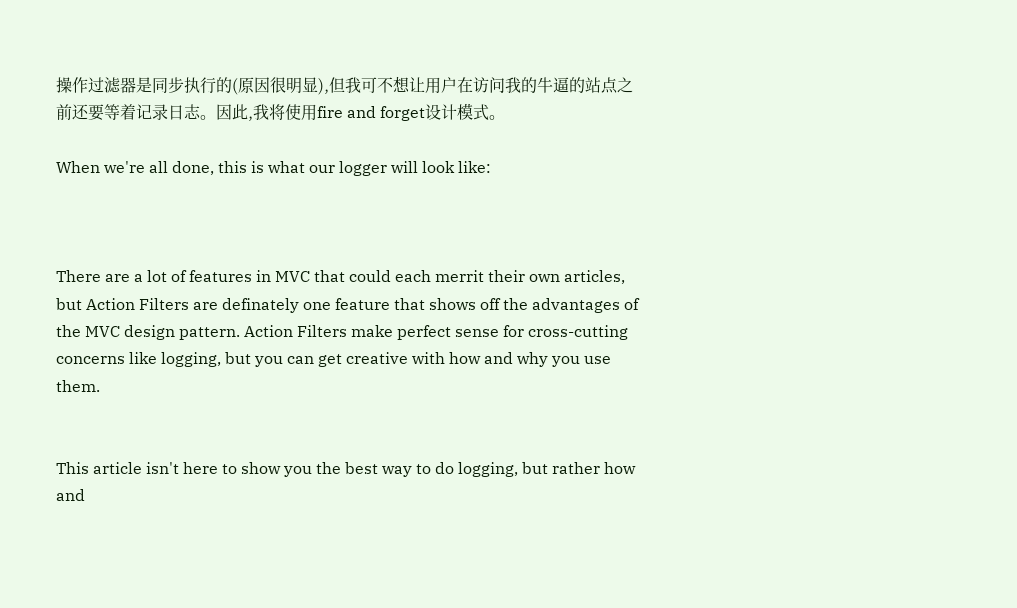操作过滤器是同步执行的(原因很明显),但我可不想让用户在访问我的牛逼的站点之前还要等着记录日志。因此,我将使用fire and forget设计模式。

When we're all done, this is what our logger will look like:



There are a lot of features in MVC that could each merrit their own articles, but Action Filters are definately one feature that shows off the advantages of the MVC design pattern. Action Filters make perfect sense for cross-cutting concerns like logging, but you can get creative with how and why you use them.


This article isn't here to show you the best way to do logging, but rather how and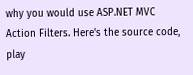why you would use ASP.NET MVC Action Filters. Here's the source code, play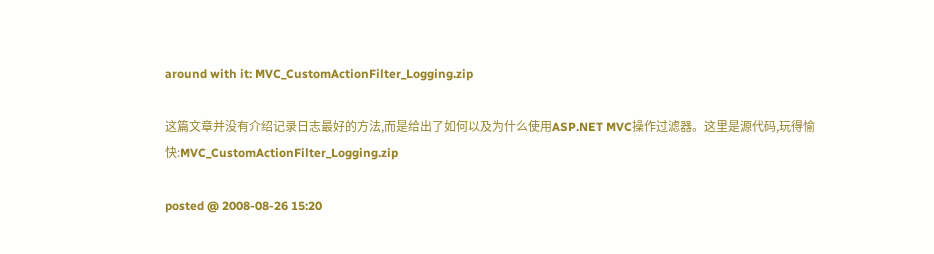around with it: MVC_CustomActionFilter_Logging.zip

这篇文章并没有介绍记录日志最好的方法,而是给出了如何以及为什么使用ASP.NET MVC操作过滤器。这里是源代码,玩得愉快:MVC_CustomActionFilter_Logging.zip

posted @ 2008-08-26 15:20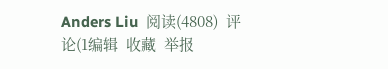Anders Liu  阅读(4808)  评论(1编辑  收藏  举报